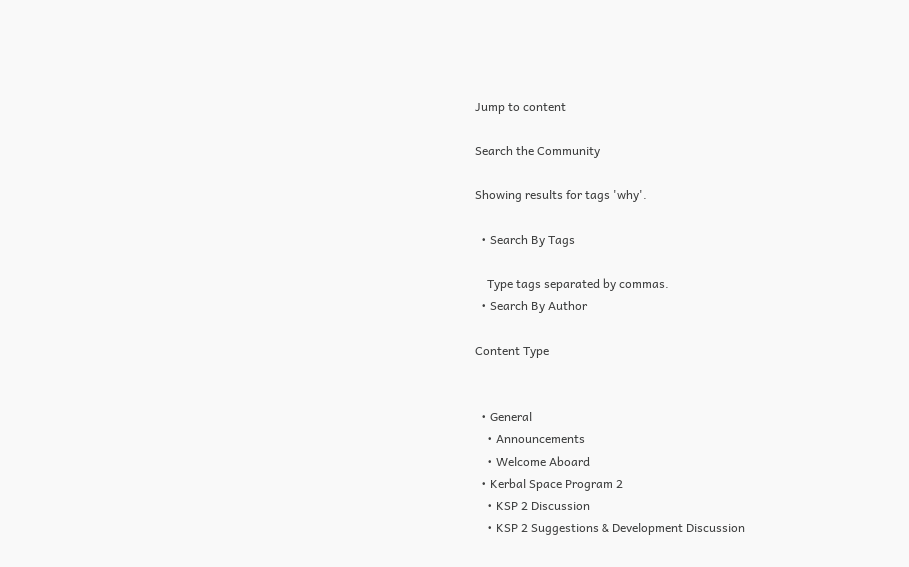Jump to content

Search the Community

Showing results for tags 'why'.

  • Search By Tags

    Type tags separated by commas.
  • Search By Author

Content Type


  • General
    • Announcements
    • Welcome Aboard
  • Kerbal Space Program 2
    • KSP 2 Discussion
    • KSP 2 Suggestions & Development Discussion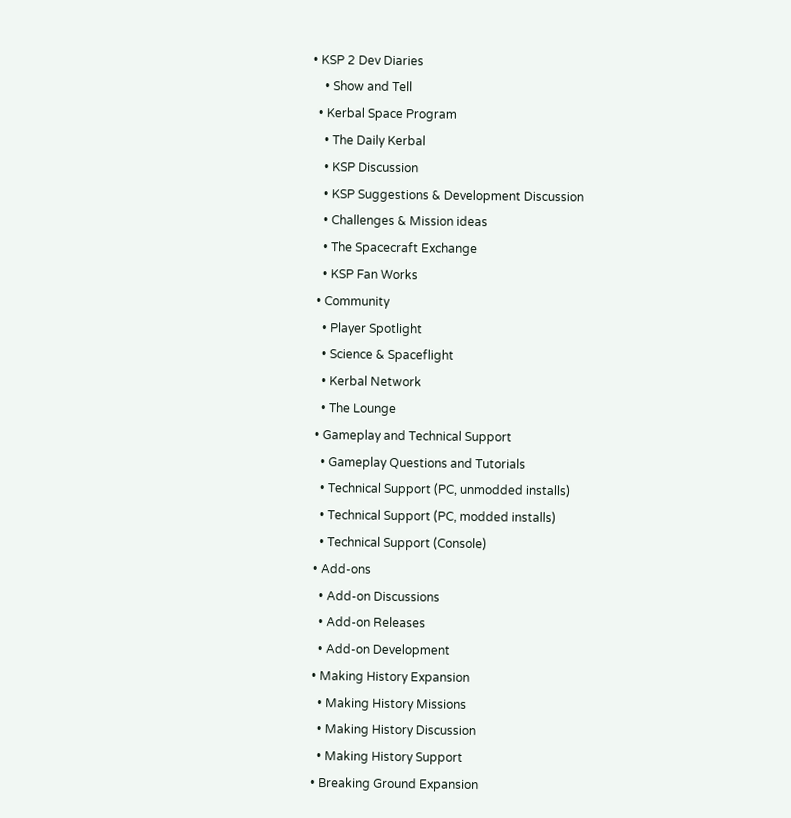• KSP 2 Dev Diaries
    • Show and Tell
  • Kerbal Space Program
    • The Daily Kerbal
    • KSP Discussion
    • KSP Suggestions & Development Discussion
    • Challenges & Mission ideas
    • The Spacecraft Exchange
    • KSP Fan Works
  • Community
    • Player Spotlight
    • Science & Spaceflight
    • Kerbal Network
    • The Lounge
  • Gameplay and Technical Support
    • Gameplay Questions and Tutorials
    • Technical Support (PC, unmodded installs)
    • Technical Support (PC, modded installs)
    • Technical Support (Console)
  • Add-ons
    • Add-on Discussions
    • Add-on Releases
    • Add-on Development
  • Making History Expansion
    • Making History Missions
    • Making History Discussion
    • Making History Support
  • Breaking Ground Expansion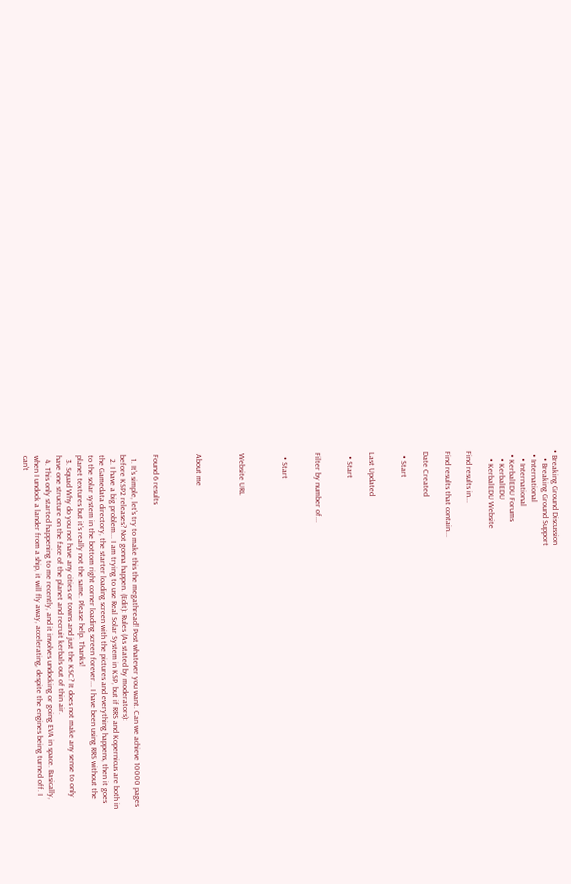• Breaking Ground Discussion
    • Breaking Ground Support
  • International
    • International
  • KerbalEDU Forums
    • KerbalEDU
    • KerbalEDU Website

Find results in...

Find results that contain...

Date Created

  • Start


Last Updated

  • Start


Filter by number of...


  • Start



Website URL



About me



Found 6 results

  1. It's simple, let's try to make this the megathread! Post whatever you want. Can we achieve 10000 pages before KSP2 releases? Not gonna happen. (Edit): Rules (As stated by moderators):
  2. I have a big problem... I am trying to use Real Solar System in KSP, but if RRS and Kopernicus are both in the Gamedata directory, the starter loading screen with the pictures and everything happens, then it goes to the solar system in the bottom right corner loading screen forever... I have been using RRS without the planet textures but it's really not the same. Please help. Thanks!
  3. Squad Why do you not have any cities or towns and just the KSC? It does not make any sense to only have one structure on the face of the planet and recruit kerbals out of thin air.
  4. This only started happening to me recently, and it involves undocking or going EVA in space. Basically, when I undock a lander from a ship, it will fly away, accelerating, despite the engines being turned off. I can't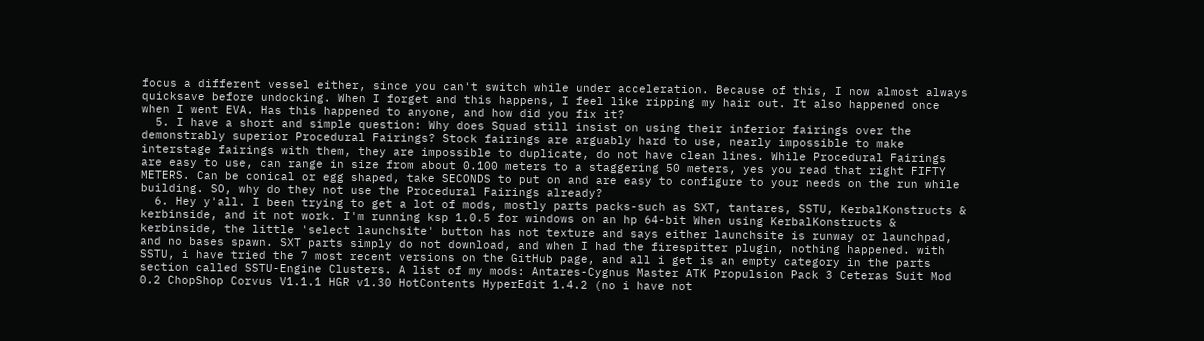focus a different vessel either, since you can't switch while under acceleration. Because of this, I now almost always quicksave before undocking. When I forget and this happens, I feel like ripping my hair out. It also happened once when I went EVA. Has this happened to anyone, and how did you fix it?
  5. I have a short and simple question: Why does Squad still insist on using their inferior fairings over the demonstrably superior Procedural Fairings? Stock fairings are arguably hard to use, nearly impossible to make interstage fairings with them, they are impossible to duplicate, do not have clean lines. While Procedural Fairings are easy to use, can range in size from about 0.100 meters to a staggering 50 meters, yes you read that right FIFTY METERS. Can be conical or egg shaped, take SECONDS to put on and are easy to configure to your needs on the run while building. SO, why do they not use the Procedural Fairings already?
  6. Hey y'all. I been trying to get a lot of mods, mostly parts packs-such as SXT, tantares, SSTU, KerbalKonstructs & kerbinside, and it not work. I'm running ksp 1.0.5 for windows on an hp 64-bit When using KerbalKonstructs & kerbinside, the little 'select launchsite' button has not texture and says either launchsite is runway or launchpad, and no bases spawn. SXT parts simply do not download, and when I had the firespitter plugin, nothing happened. with SSTU, i have tried the 7 most recent versions on the GitHub page, and all i get is an empty category in the parts section called SSTU-Engine Clusters. A list of my mods: Antares-Cygnus Master ATK Propulsion Pack 3 Ceteras Suit Mod 0.2 ChopShop Corvus V1.1.1 HGR v1.30 HotContents HyperEdit 1.4.2 (no i have not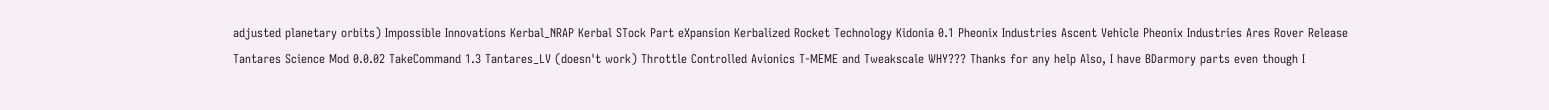adjusted planetary orbits) Impossible Innovations Kerbal_NRAP Kerbal STock Part eXpansion Kerbalized Rocket Technology Kidonia 0.1 Pheonix Industries Ascent Vehicle Pheonix Industries Ares Rover Release Tantares Science Mod 0.0.02 TakeCommand 1.3 Tantares_LV (doesn't work) Throttle Controlled Avionics T-MEME and Tweakscale WHY??? Thanks for any help Also, I have BDarmory parts even though I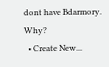dont have Bdarmory. Why?
  • Create New...